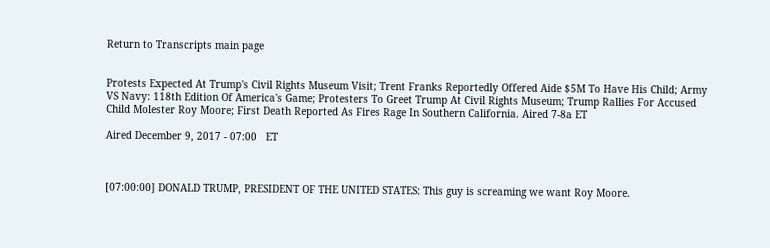Return to Transcripts main page


Protests Expected At Trump's Civil Rights Museum Visit; Trent Franks Reportedly Offered Aide $5M To Have His Child; Army VS Navy: 118th Edition Of America's Game; Protesters To Greet Trump At Civil Rights Museum; Trump Rallies For Accused Child Molester Roy Moore; First Death Reported As Fires Rage In Southern California. Aired 7-8a ET

Aired December 9, 2017 - 07:00   ET



[07:00:00] DONALD TRUMP, PRESIDENT OF THE UNITED STATES: This guy is screaming we want Roy Moore.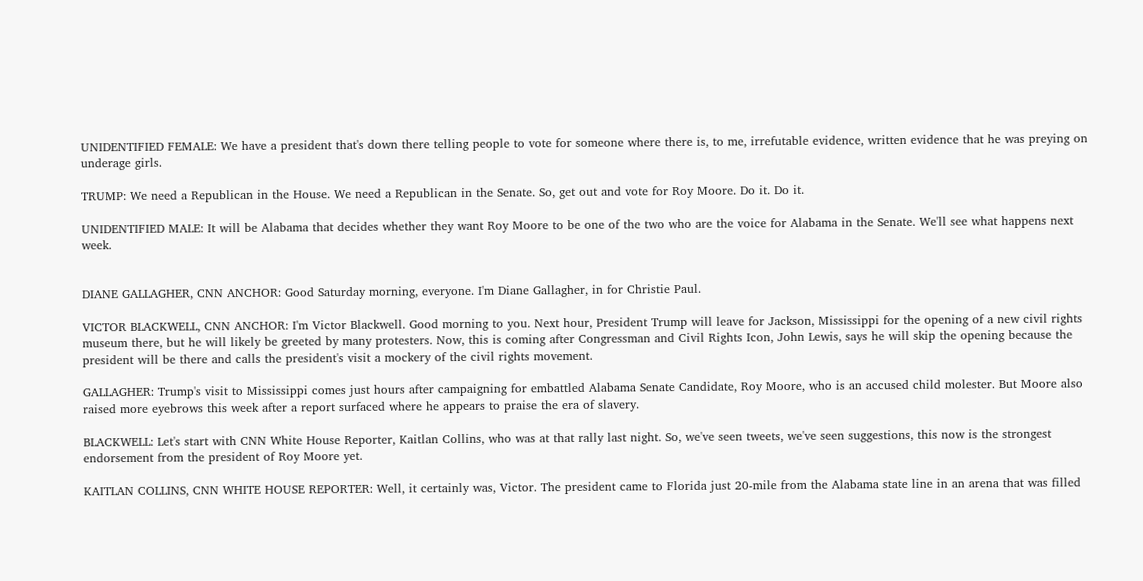UNIDENTIFIED FEMALE: We have a president that's down there telling people to vote for someone where there is, to me, irrefutable evidence, written evidence that he was preying on underage girls.

TRUMP: We need a Republican in the House. We need a Republican in the Senate. So, get out and vote for Roy Moore. Do it. Do it.

UNIDENTIFIED MALE: It will be Alabama that decides whether they want Roy Moore to be one of the two who are the voice for Alabama in the Senate. We'll see what happens next week.


DIANE GALLAGHER, CNN ANCHOR: Good Saturday morning, everyone. I'm Diane Gallagher, in for Christie Paul.

VICTOR BLACKWELL, CNN ANCHOR: I'm Victor Blackwell. Good morning to you. Next hour, President Trump will leave for Jackson, Mississippi for the opening of a new civil rights museum there, but he will likely be greeted by many protesters. Now, this is coming after Congressman and Civil Rights Icon, John Lewis, says he will skip the opening because the president will be there and calls the president's visit a mockery of the civil rights movement.

GALLAGHER: Trump's visit to Mississippi comes just hours after campaigning for embattled Alabama Senate Candidate, Roy Moore, who is an accused child molester. But Moore also raised more eyebrows this week after a report surfaced where he appears to praise the era of slavery.

BLACKWELL: Let's start with CNN White House Reporter, Kaitlan Collins, who was at that rally last night. So, we've seen tweets, we've seen suggestions, this now is the strongest endorsement from the president of Roy Moore yet.

KAITLAN COLLINS, CNN WHITE HOUSE REPORTER: Well, it certainly was, Victor. The president came to Florida just 20-mile from the Alabama state line in an arena that was filled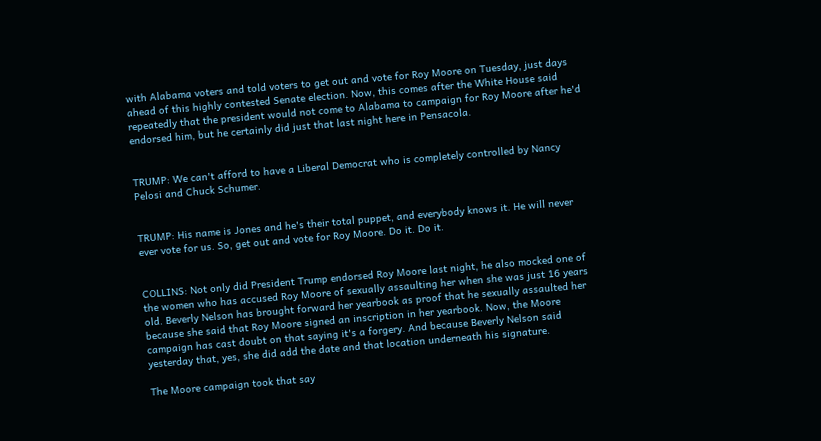with Alabama voters and told voters to get out and vote for Roy Moore on Tuesday, just days ahead of this highly contested Senate election. Now, this comes after the White House said repeatedly that the president would not come to Alabama to campaign for Roy Moore after he'd endorsed him, but he certainly did just that last night here in Pensacola.


TRUMP: We can't afford to have a Liberal Democrat who is completely controlled by Nancy Pelosi and Chuck Schumer.


TRUMP: His name is Jones and he's their total puppet, and everybody knows it. He will never ever vote for us. So, get out and vote for Roy Moore. Do it. Do it.


COLLINS: Not only did President Trump endorsed Roy Moore last night, he also mocked one of the women who has accused Roy Moore of sexually assaulting her when she was just 16 years old. Beverly Nelson has brought forward her yearbook as proof that he sexually assaulted her because she said that Roy Moore signed an inscription in her yearbook. Now, the Moore campaign has cast doubt on that saying it's a forgery. And because Beverly Nelson said yesterday that, yes, she did add the date and that location underneath his signature.

The Moore campaign took that say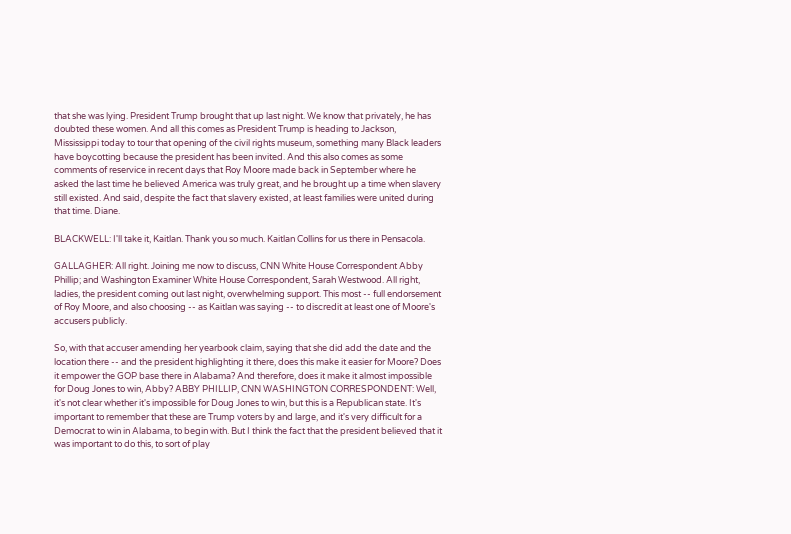that she was lying. President Trump brought that up last night. We know that privately, he has doubted these women. And all this comes as President Trump is heading to Jackson, Mississippi today to tour that opening of the civil rights museum, something many Black leaders have boycotting because the president has been invited. And this also comes as some comments of reservice in recent days that Roy Moore made back in September where he asked the last time he believed America was truly great, and he brought up a time when slavery still existed. And said, despite the fact that slavery existed, at least families were united during that time. Diane.

BLACKWELL: I'll take it, Kaitlan. Thank you so much. Kaitlan Collins for us there in Pensacola.

GALLAGHER: All right. Joining me now to discuss, CNN White House Correspondent Abby Phillip; and Washington Examiner White House Correspondent, Sarah Westwood. All right, ladies, the president coming out last night, overwhelming support. This most -- full endorsement of Roy Moore, and also choosing -- as Kaitlan was saying -- to discredit at least one of Moore's accusers publicly.

So, with that accuser amending her yearbook claim, saying that she did add the date and the location there -- and the president highlighting it there, does this make it easier for Moore? Does it empower the GOP base there in Alabama? And therefore, does it make it almost impossible for Doug Jones to win, Abby? ABBY PHILLIP, CNN WASHINGTON CORRESPONDENT: Well, it's not clear whether it's impossible for Doug Jones to win, but this is a Republican state. It's important to remember that these are Trump voters by and large, and it's very difficult for a Democrat to win in Alabama, to begin with. But I think the fact that the president believed that it was important to do this, to sort of play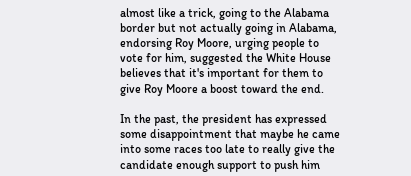almost like a trick, going to the Alabama border but not actually going in Alabama, endorsing Roy Moore, urging people to vote for him, suggested the White House believes that it's important for them to give Roy Moore a boost toward the end.

In the past, the president has expressed some disappointment that maybe he came into some races too late to really give the candidate enough support to push him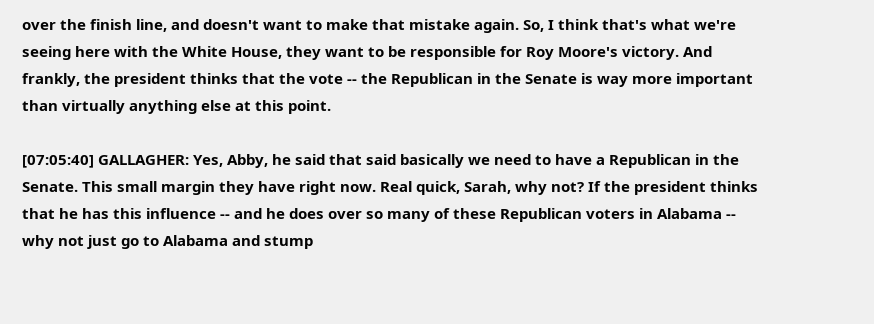over the finish line, and doesn't want to make that mistake again. So, I think that's what we're seeing here with the White House, they want to be responsible for Roy Moore's victory. And frankly, the president thinks that the vote -- the Republican in the Senate is way more important than virtually anything else at this point.

[07:05:40] GALLAGHER: Yes, Abby, he said that said basically we need to have a Republican in the Senate. This small margin they have right now. Real quick, Sarah, why not? If the president thinks that he has this influence -- and he does over so many of these Republican voters in Alabama -- why not just go to Alabama and stump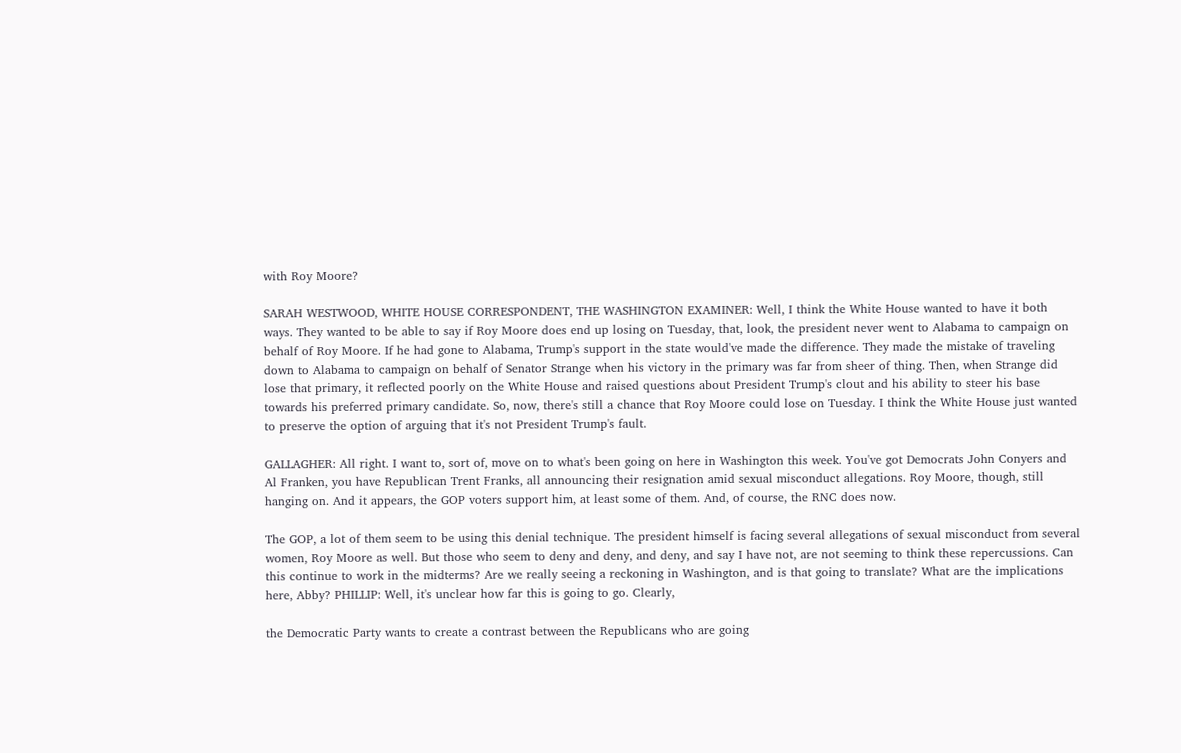with Roy Moore?

SARAH WESTWOOD, WHITE HOUSE CORRESPONDENT, THE WASHINGTON EXAMINER: Well, I think the White House wanted to have it both ways. They wanted to be able to say if Roy Moore does end up losing on Tuesday, that, look, the president never went to Alabama to campaign on behalf of Roy Moore. If he had gone to Alabama, Trump's support in the state would've made the difference. They made the mistake of traveling down to Alabama to campaign on behalf of Senator Strange when his victory in the primary was far from sheer of thing. Then, when Strange did lose that primary, it reflected poorly on the White House and raised questions about President Trump's clout and his ability to steer his base towards his preferred primary candidate. So, now, there's still a chance that Roy Moore could lose on Tuesday. I think the White House just wanted to preserve the option of arguing that it's not President Trump's fault.

GALLAGHER: All right. I want to, sort of, move on to what's been going on here in Washington this week. You've got Democrats John Conyers and Al Franken, you have Republican Trent Franks, all announcing their resignation amid sexual misconduct allegations. Roy Moore, though, still hanging on. And it appears, the GOP voters support him, at least some of them. And, of course, the RNC does now.

The GOP, a lot of them seem to be using this denial technique. The president himself is facing several allegations of sexual misconduct from several women, Roy Moore as well. But those who seem to deny and deny, and deny, and say I have not, are not seeming to think these repercussions. Can this continue to work in the midterms? Are we really seeing a reckoning in Washington, and is that going to translate? What are the implications here, Abby? PHILLIP: Well, it's unclear how far this is going to go. Clearly,

the Democratic Party wants to create a contrast between the Republicans who are going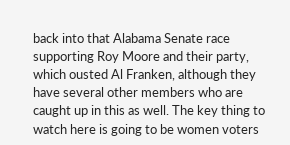back into that Alabama Senate race supporting Roy Moore and their party, which ousted Al Franken, although they have several other members who are caught up in this as well. The key thing to watch here is going to be women voters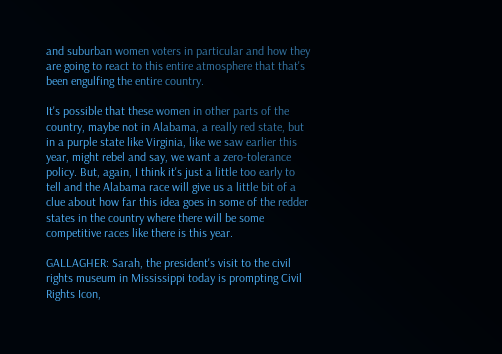and suburban women voters in particular and how they are going to react to this entire atmosphere that that's been engulfing the entire country.

It's possible that these women in other parts of the country, maybe not in Alabama, a really red state, but in a purple state like Virginia, like we saw earlier this year, might rebel and say, we want a zero-tolerance policy. But, again, I think it's just a little too early to tell and the Alabama race will give us a little bit of a clue about how far this idea goes in some of the redder states in the country where there will be some competitive races like there is this year.

GALLAGHER: Sarah, the president's visit to the civil rights museum in Mississippi today is prompting Civil Rights Icon,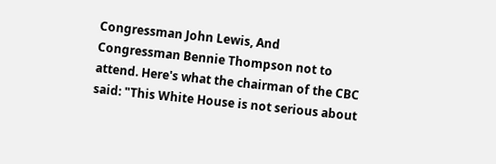Congressman John Lewis, And Congressman Bennie Thompson not to attend. Here's what the chairman of the CBC said: "This White House is not serious about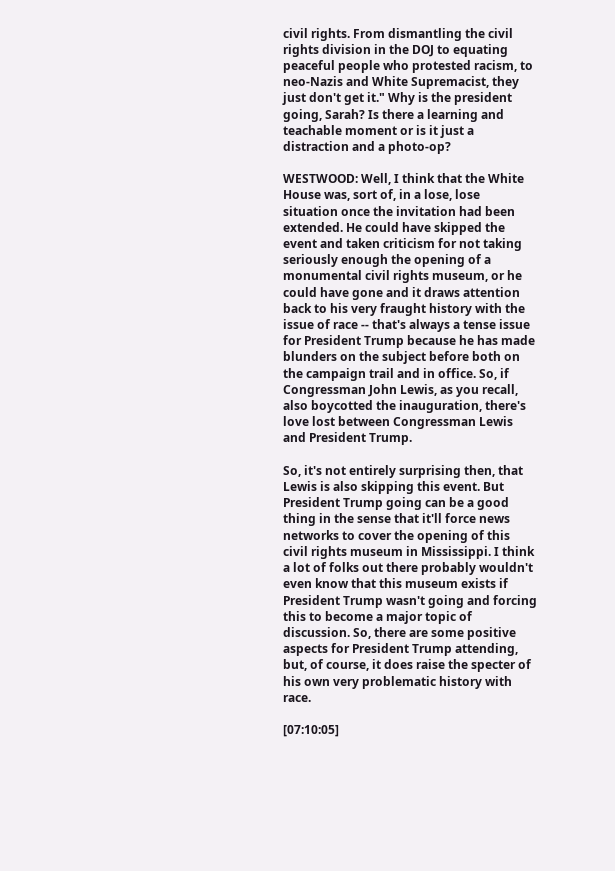civil rights. From dismantling the civil rights division in the DOJ to equating peaceful people who protested racism, to neo-Nazis and White Supremacist, they just don't get it." Why is the president going, Sarah? Is there a learning and teachable moment or is it just a distraction and a photo-op?

WESTWOOD: Well, I think that the White House was, sort of, in a lose, lose situation once the invitation had been extended. He could have skipped the event and taken criticism for not taking seriously enough the opening of a monumental civil rights museum, or he could have gone and it draws attention back to his very fraught history with the issue of race -- that's always a tense issue for President Trump because he has made blunders on the subject before both on the campaign trail and in office. So, if Congressman John Lewis, as you recall, also boycotted the inauguration, there's love lost between Congressman Lewis and President Trump.

So, it's not entirely surprising then, that Lewis is also skipping this event. But President Trump going can be a good thing in the sense that it'll force news networks to cover the opening of this civil rights museum in Mississippi. I think a lot of folks out there probably wouldn't even know that this museum exists if President Trump wasn't going and forcing this to become a major topic of discussion. So, there are some positive aspects for President Trump attending, but, of course, it does raise the specter of his own very problematic history with race.

[07:10:05]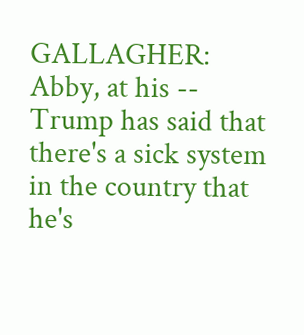GALLAGHER: Abby, at his -- Trump has said that there's a sick system in the country that he's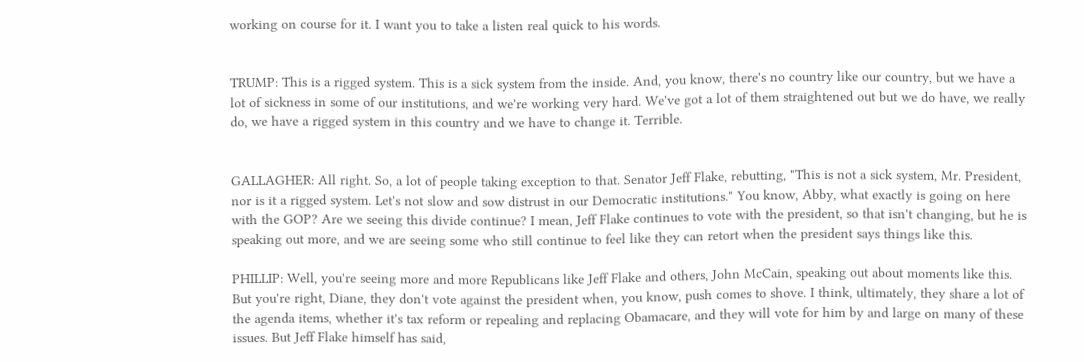working on course for it. I want you to take a listen real quick to his words.


TRUMP: This is a rigged system. This is a sick system from the inside. And, you know, there's no country like our country, but we have a lot of sickness in some of our institutions, and we're working very hard. We've got a lot of them straightened out but we do have, we really do, we have a rigged system in this country and we have to change it. Terrible.


GALLAGHER: All right. So, a lot of people taking exception to that. Senator Jeff Flake, rebutting, "This is not a sick system, Mr. President, nor is it a rigged system. Let's not slow and sow distrust in our Democratic institutions." You know, Abby, what exactly is going on here with the GOP? Are we seeing this divide continue? I mean, Jeff Flake continues to vote with the president, so that isn't changing, but he is speaking out more, and we are seeing some who still continue to feel like they can retort when the president says things like this.

PHILLIP: Well, you're seeing more and more Republicans like Jeff Flake and others, John McCain, speaking out about moments like this. But you're right, Diane, they don't vote against the president when, you know, push comes to shove. I think, ultimately, they share a lot of the agenda items, whether it's tax reform or repealing and replacing Obamacare, and they will vote for him by and large on many of these issues. But Jeff Flake himself has said,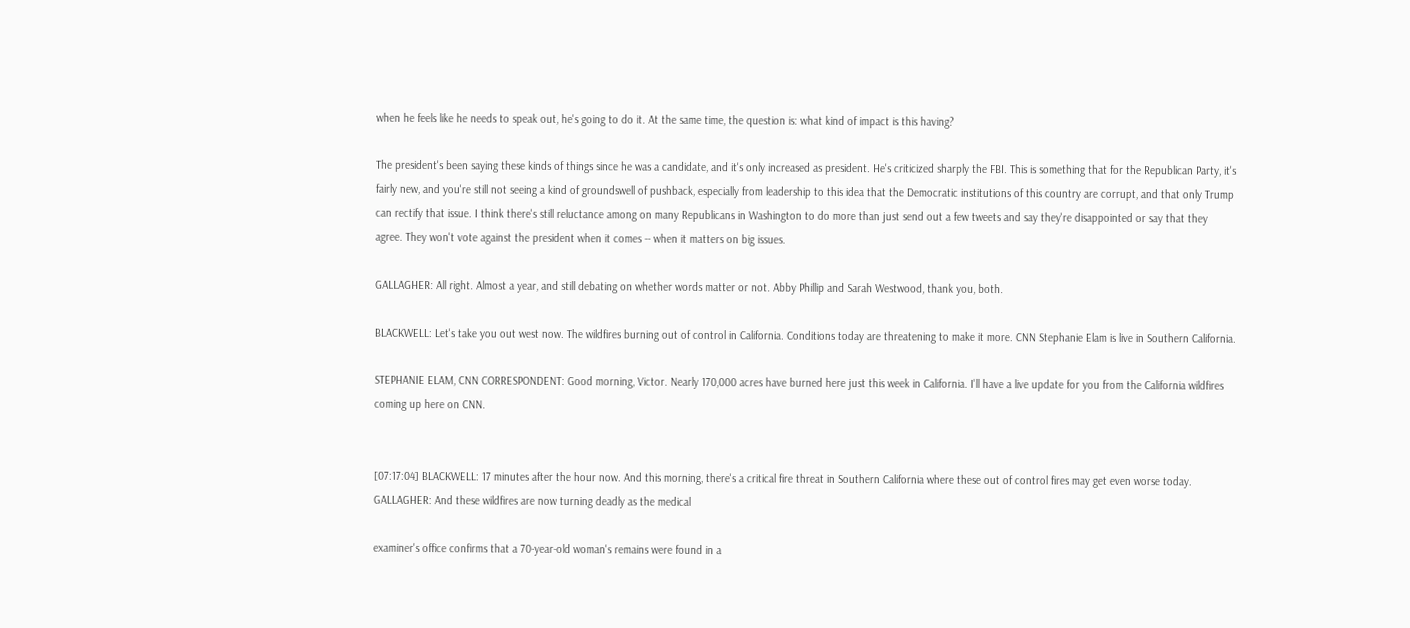when he feels like he needs to speak out, he's going to do it. At the same time, the question is: what kind of impact is this having?

The president's been saying these kinds of things since he was a candidate, and it's only increased as president. He's criticized sharply the FBI. This is something that for the Republican Party, it's fairly new, and you're still not seeing a kind of groundswell of pushback, especially from leadership to this idea that the Democratic institutions of this country are corrupt, and that only Trump can rectify that issue. I think there's still reluctance among on many Republicans in Washington to do more than just send out a few tweets and say they're disappointed or say that they agree. They won't vote against the president when it comes -- when it matters on big issues.

GALLAGHER: All right. Almost a year, and still debating on whether words matter or not. Abby Phillip and Sarah Westwood, thank you, both.

BLACKWELL: Let's take you out west now. The wildfires burning out of control in California. Conditions today are threatening to make it more. CNN Stephanie Elam is live in Southern California.

STEPHANIE ELAM, CNN CORRESPONDENT: Good morning, Victor. Nearly 170,000 acres have burned here just this week in California. I'll have a live update for you from the California wildfires coming up here on CNN.


[07:17:04] BLACKWELL: 17 minutes after the hour now. And this morning, there's a critical fire threat in Southern California where these out of control fires may get even worse today. GALLAGHER: And these wildfires are now turning deadly as the medical

examiner's office confirms that a 70-year-old woman's remains were found in a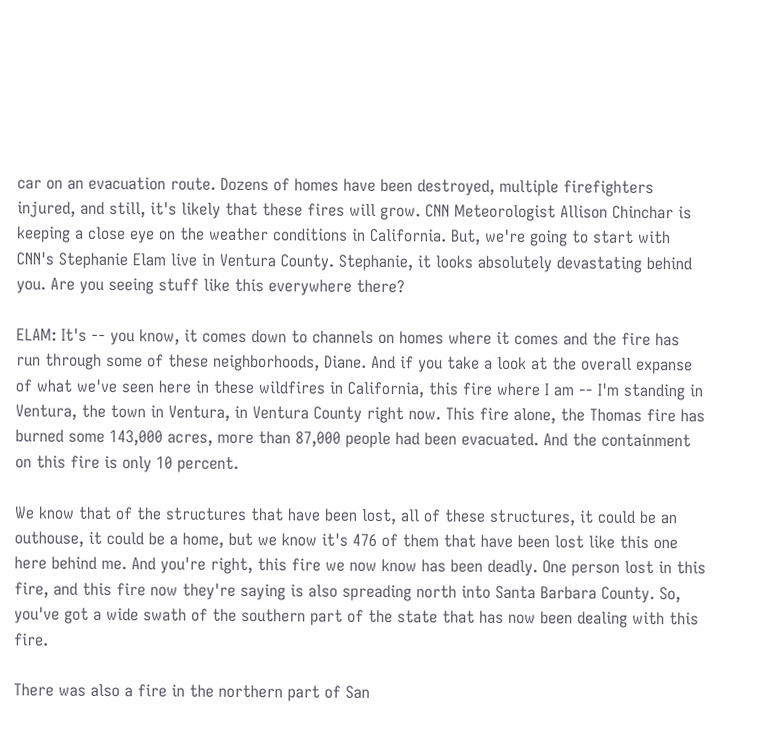car on an evacuation route. Dozens of homes have been destroyed, multiple firefighters injured, and still, it's likely that these fires will grow. CNN Meteorologist Allison Chinchar is keeping a close eye on the weather conditions in California. But, we're going to start with CNN's Stephanie Elam live in Ventura County. Stephanie, it looks absolutely devastating behind you. Are you seeing stuff like this everywhere there?

ELAM: It's -- you know, it comes down to channels on homes where it comes and the fire has run through some of these neighborhoods, Diane. And if you take a look at the overall expanse of what we've seen here in these wildfires in California, this fire where I am -- I'm standing in Ventura, the town in Ventura, in Ventura County right now. This fire alone, the Thomas fire has burned some 143,000 acres, more than 87,000 people had been evacuated. And the containment on this fire is only 10 percent.

We know that of the structures that have been lost, all of these structures, it could be an outhouse, it could be a home, but we know it's 476 of them that have been lost like this one here behind me. And you're right, this fire we now know has been deadly. One person lost in this fire, and this fire now they're saying is also spreading north into Santa Barbara County. So, you've got a wide swath of the southern part of the state that has now been dealing with this fire.

There was also a fire in the northern part of San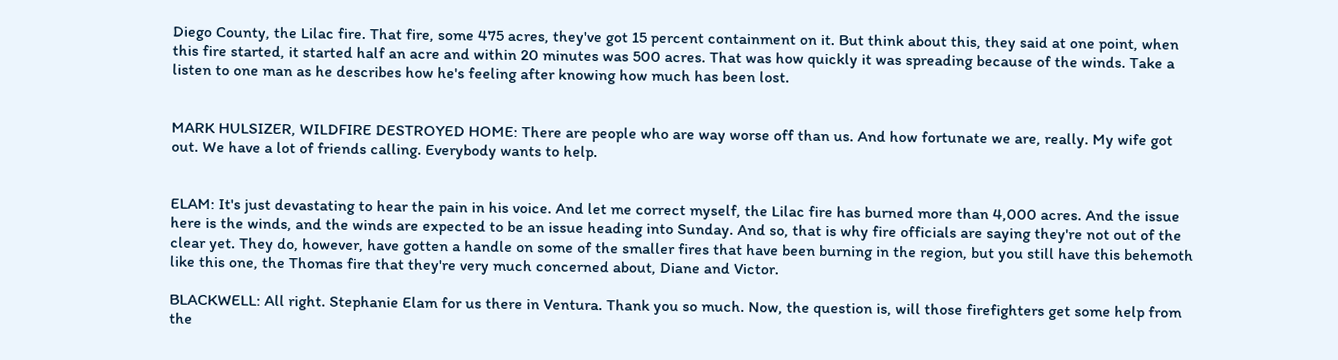Diego County, the Lilac fire. That fire, some 475 acres, they've got 15 percent containment on it. But think about this, they said at one point, when this fire started, it started half an acre and within 20 minutes was 500 acres. That was how quickly it was spreading because of the winds. Take a listen to one man as he describes how he's feeling after knowing how much has been lost.


MARK HULSIZER, WILDFIRE DESTROYED HOME: There are people who are way worse off than us. And how fortunate we are, really. My wife got out. We have a lot of friends calling. Everybody wants to help.


ELAM: It's just devastating to hear the pain in his voice. And let me correct myself, the Lilac fire has burned more than 4,000 acres. And the issue here is the winds, and the winds are expected to be an issue heading into Sunday. And so, that is why fire officials are saying they're not out of the clear yet. They do, however, have gotten a handle on some of the smaller fires that have been burning in the region, but you still have this behemoth like this one, the Thomas fire that they're very much concerned about, Diane and Victor.

BLACKWELL: All right. Stephanie Elam for us there in Ventura. Thank you so much. Now, the question is, will those firefighters get some help from the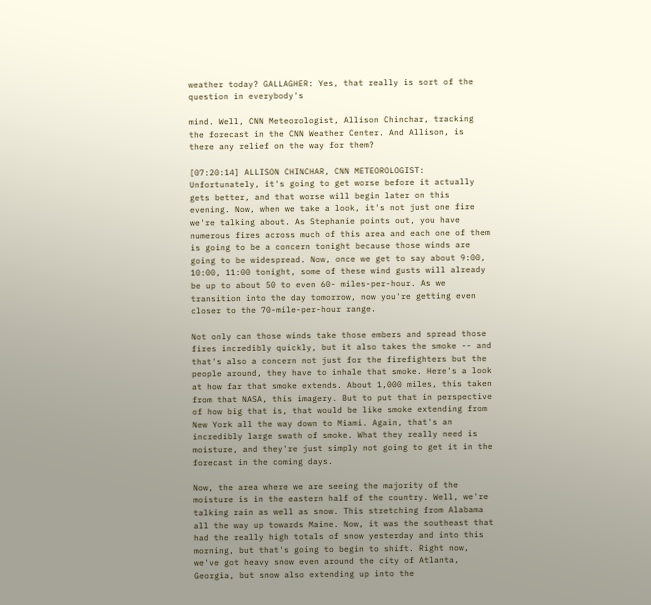weather today? GALLAGHER: Yes, that really is sort of the question in everybody's

mind. Well, CNN Meteorologist, Allison Chinchar, tracking the forecast in the CNN Weather Center. And Allison, is there any relief on the way for them?

[07:20:14] ALLISON CHINCHAR, CNN METEOROLOGIST: Unfortunately, it's going to get worse before it actually gets better, and that worse will begin later on this evening. Now, when we take a look, it's not just one fire we're talking about. As Stephanie points out, you have numerous fires across much of this area and each one of them is going to be a concern tonight because those winds are going to be widespread. Now, once we get to say about 9:00, 10:00, 11:00 tonight, some of these wind gusts will already be up to about 50 to even 60- miles-per-hour. As we transition into the day tomorrow, now you're getting even closer to the 70-mile-per-hour range.

Not only can those winds take those embers and spread those fires incredibly quickly, but it also takes the smoke -- and that's also a concern not just for the firefighters but the people around, they have to inhale that smoke. Here's a look at how far that smoke extends. About 1,000 miles, this taken from that NASA, this imagery. But to put that in perspective of how big that is, that would be like smoke extending from New York all the way down to Miami. Again, that's an incredibly large swath of smoke. What they really need is moisture, and they're just simply not going to get it in the forecast in the coming days.

Now, the area where we are seeing the majority of the moisture is in the eastern half of the country. Well, we're talking rain as well as snow. This stretching from Alabama all the way up towards Maine. Now, it was the southeast that had the really high totals of snow yesterday and into this morning, but that's going to begin to shift. Right now, we've got heavy snow even around the city of Atlanta, Georgia, but snow also extending up into the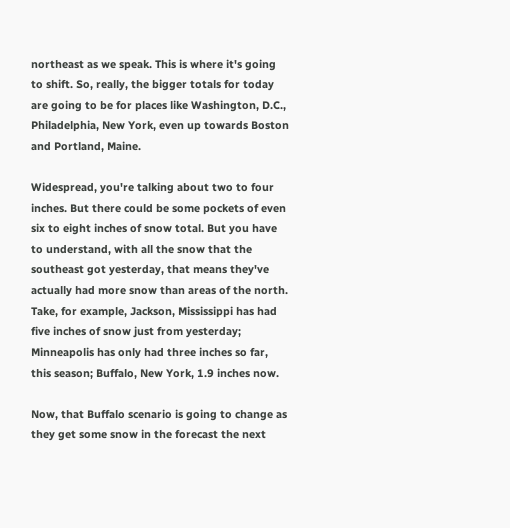northeast as we speak. This is where it's going to shift. So, really, the bigger totals for today are going to be for places like Washington, D.C., Philadelphia, New York, even up towards Boston and Portland, Maine.

Widespread, you're talking about two to four inches. But there could be some pockets of even six to eight inches of snow total. But you have to understand, with all the snow that the southeast got yesterday, that means they've actually had more snow than areas of the north. Take, for example, Jackson, Mississippi has had five inches of snow just from yesterday; Minneapolis has only had three inches so far, this season; Buffalo, New York, 1.9 inches now.

Now, that Buffalo scenario is going to change as they get some snow in the forecast the next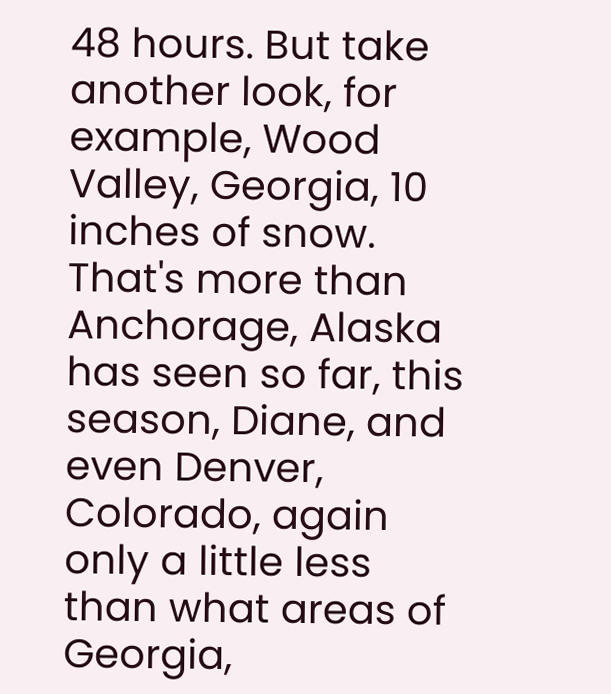48 hours. But take another look, for example, Wood Valley, Georgia, 10 inches of snow. That's more than Anchorage, Alaska has seen so far, this season, Diane, and even Denver, Colorado, again only a little less than what areas of Georgia,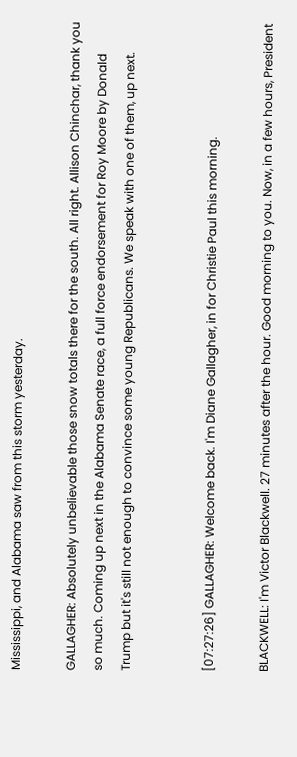Mississippi, and Alabama saw from this storm yesterday.

GALLAGHER: Absolutely unbelievable those snow totals there for the south. All right. Allison Chinchar, thank you so much. Coming up next in the Alabama Senate race, a full force endorsement for Roy Moore by Donald Trump but it's still not enough to convince some young Republicans. We speak with one of them, up next.


[07:27:26] GALLAGHER: Welcome back. I'm Diane Gallagher, in for Christie Paul this morning.

BLACKWELL: I'm Victor Blackwell. 27 minutes after the hour. Good morning to you. Now, in a few hours, President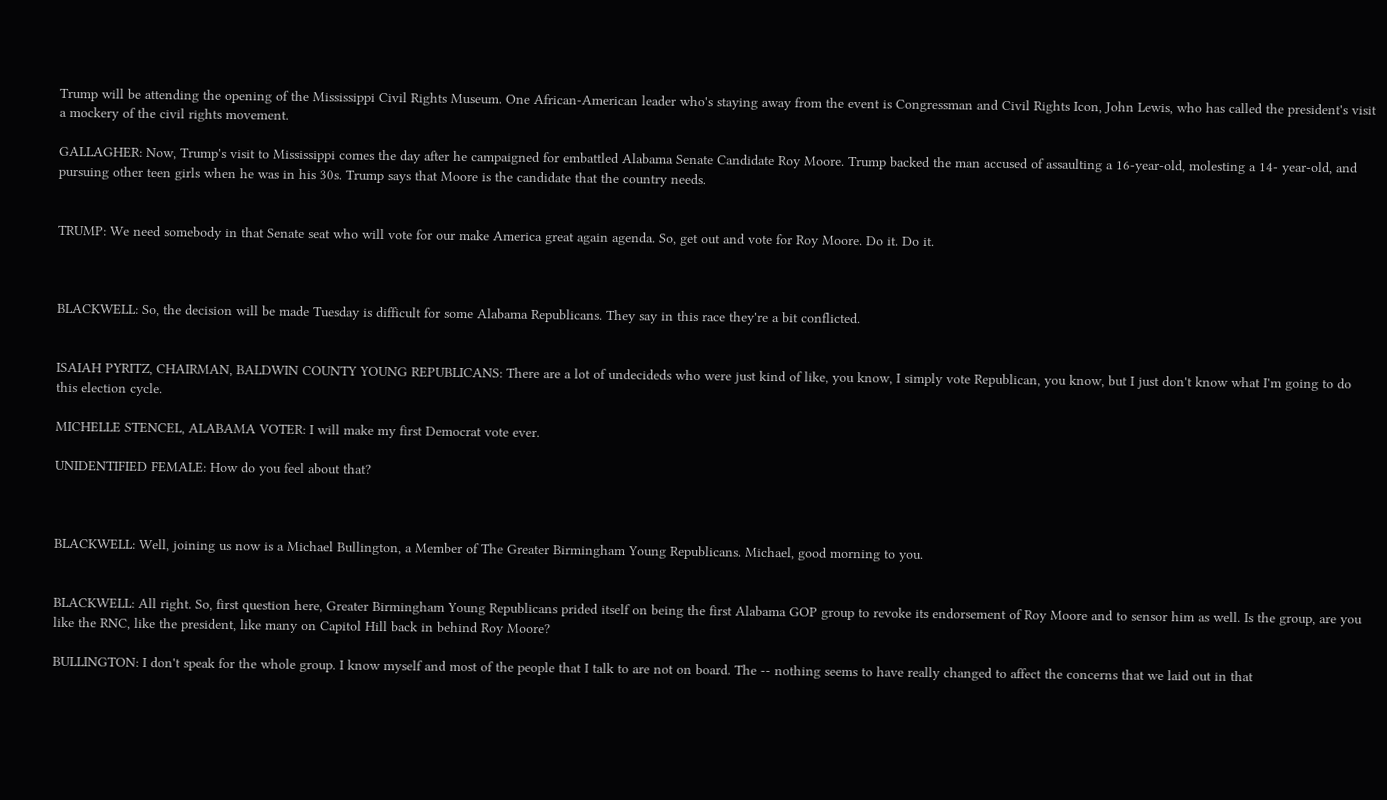Trump will be attending the opening of the Mississippi Civil Rights Museum. One African-American leader who's staying away from the event is Congressman and Civil Rights Icon, John Lewis, who has called the president's visit a mockery of the civil rights movement.

GALLAGHER: Now, Trump's visit to Mississippi comes the day after he campaigned for embattled Alabama Senate Candidate Roy Moore. Trump backed the man accused of assaulting a 16-year-old, molesting a 14- year-old, and pursuing other teen girls when he was in his 30s. Trump says that Moore is the candidate that the country needs.


TRUMP: We need somebody in that Senate seat who will vote for our make America great again agenda. So, get out and vote for Roy Moore. Do it. Do it.



BLACKWELL: So, the decision will be made Tuesday is difficult for some Alabama Republicans. They say in this race they're a bit conflicted.


ISAIAH PYRITZ, CHAIRMAN, BALDWIN COUNTY YOUNG REPUBLICANS: There are a lot of undecideds who were just kind of like, you know, I simply vote Republican, you know, but I just don't know what I'm going to do this election cycle.

MICHELLE STENCEL, ALABAMA VOTER: I will make my first Democrat vote ever.

UNIDENTIFIED FEMALE: How do you feel about that?



BLACKWELL: Well, joining us now is a Michael Bullington, a Member of The Greater Birmingham Young Republicans. Michael, good morning to you.


BLACKWELL: All right. So, first question here, Greater Birmingham Young Republicans prided itself on being the first Alabama GOP group to revoke its endorsement of Roy Moore and to sensor him as well. Is the group, are you like the RNC, like the president, like many on Capitol Hill back in behind Roy Moore?

BULLINGTON: I don't speak for the whole group. I know myself and most of the people that I talk to are not on board. The -- nothing seems to have really changed to affect the concerns that we laid out in that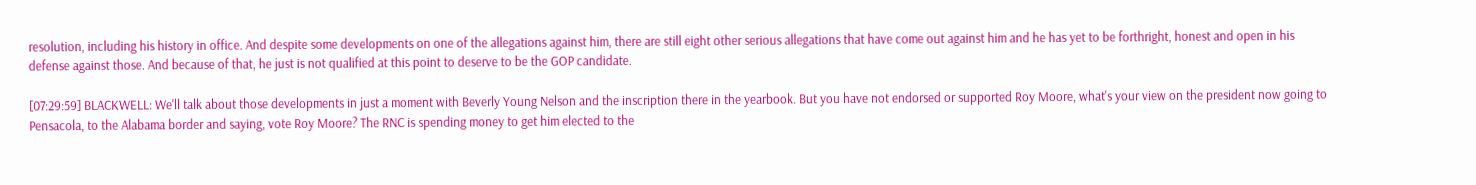resolution, including his history in office. And despite some developments on one of the allegations against him, there are still eight other serious allegations that have come out against him and he has yet to be forthright, honest and open in his defense against those. And because of that, he just is not qualified at this point to deserve to be the GOP candidate.

[07:29:59] BLACKWELL: We'll talk about those developments in just a moment with Beverly Young Nelson and the inscription there in the yearbook. But you have not endorsed or supported Roy Moore, what's your view on the president now going to Pensacola, to the Alabama border and saying, vote Roy Moore? The RNC is spending money to get him elected to the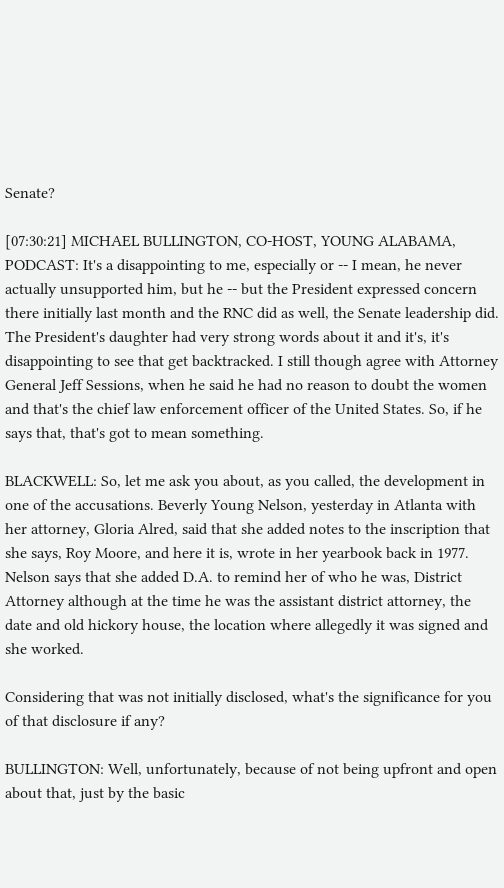Senate?

[07:30:21] MICHAEL BULLINGTON, CO-HOST, YOUNG ALABAMA, PODCAST: It's a disappointing to me, especially or -- I mean, he never actually unsupported him, but he -- but the President expressed concern there initially last month and the RNC did as well, the Senate leadership did. The President's daughter had very strong words about it and it's, it's disappointing to see that get backtracked. I still though agree with Attorney General Jeff Sessions, when he said he had no reason to doubt the women and that's the chief law enforcement officer of the United States. So, if he says that, that's got to mean something.

BLACKWELL: So, let me ask you about, as you called, the development in one of the accusations. Beverly Young Nelson, yesterday in Atlanta with her attorney, Gloria Alred, said that she added notes to the inscription that she says, Roy Moore, and here it is, wrote in her yearbook back in 1977. Nelson says that she added D.A. to remind her of who he was, District Attorney although at the time he was the assistant district attorney, the date and old hickory house, the location where allegedly it was signed and she worked.

Considering that was not initially disclosed, what's the significance for you of that disclosure if any?

BULLINGTON: Well, unfortunately, because of not being upfront and open about that, just by the basic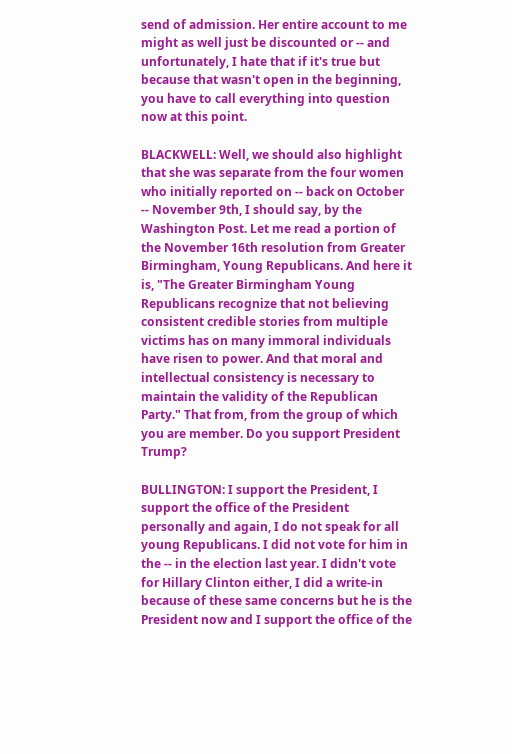send of admission. Her entire account to me might as well just be discounted or -- and unfortunately, I hate that if it's true but because that wasn't open in the beginning, you have to call everything into question now at this point.

BLACKWELL: Well, we should also highlight that she was separate from the four women who initially reported on -- back on October -- November 9th, I should say, by the Washington Post. Let me read a portion of the November 16th resolution from Greater Birmingham, Young Republicans. And here it is, "The Greater Birmingham Young Republicans recognize that not believing consistent credible stories from multiple victims has on many immoral individuals have risen to power. And that moral and intellectual consistency is necessary to maintain the validity of the Republican Party." That from, from the group of which you are member. Do you support President Trump?

BULLINGTON: I support the President, I support the office of the President personally and again, I do not speak for all young Republicans. I did not vote for him in the -- in the election last year. I didn't vote for Hillary Clinton either, I did a write-in because of these same concerns but he is the President now and I support the office of the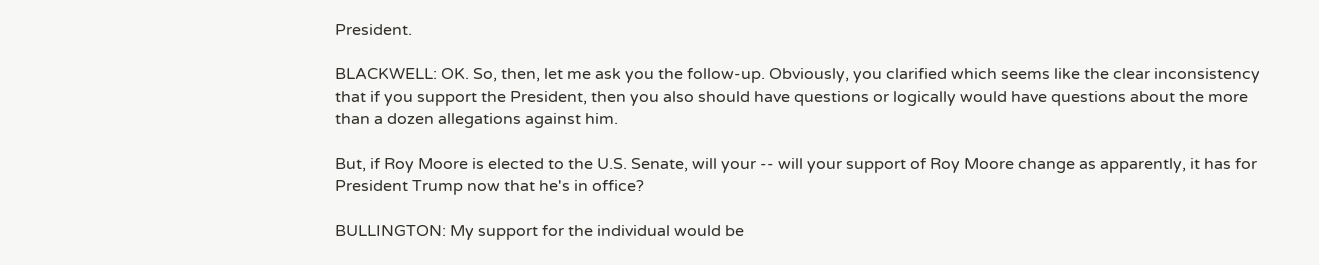President.

BLACKWELL: OK. So, then, let me ask you the follow-up. Obviously, you clarified which seems like the clear inconsistency that if you support the President, then you also should have questions or logically would have questions about the more than a dozen allegations against him.

But, if Roy Moore is elected to the U.S. Senate, will your -- will your support of Roy Moore change as apparently, it has for President Trump now that he's in office?

BULLINGTON: My support for the individual would be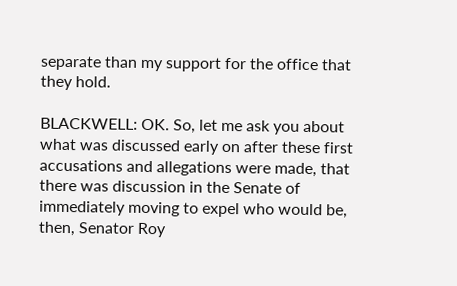separate than my support for the office that they hold.

BLACKWELL: OK. So, let me ask you about what was discussed early on after these first accusations and allegations were made, that there was discussion in the Senate of immediately moving to expel who would be, then, Senator Roy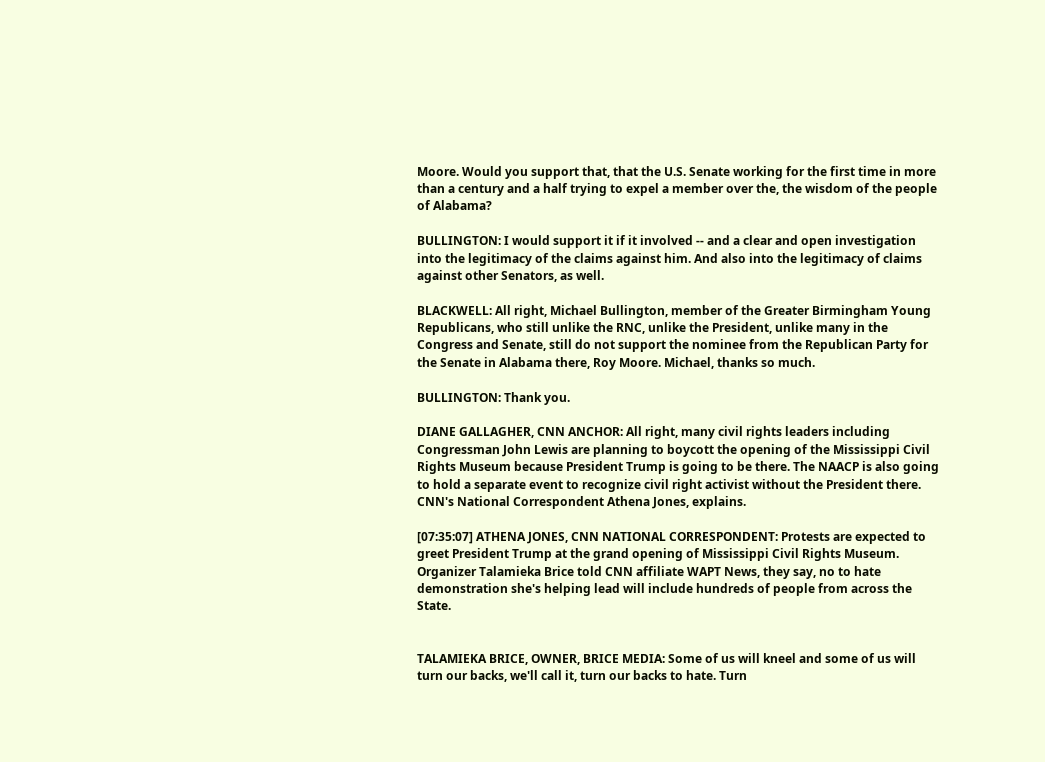Moore. Would you support that, that the U.S. Senate working for the first time in more than a century and a half trying to expel a member over the, the wisdom of the people of Alabama?

BULLINGTON: I would support it if it involved -- and a clear and open investigation into the legitimacy of the claims against him. And also into the legitimacy of claims against other Senators, as well.

BLACKWELL: All right, Michael Bullington, member of the Greater Birmingham Young Republicans, who still unlike the RNC, unlike the President, unlike many in the Congress and Senate, still do not support the nominee from the Republican Party for the Senate in Alabama there, Roy Moore. Michael, thanks so much.

BULLINGTON: Thank you.

DIANE GALLAGHER, CNN ANCHOR: All right, many civil rights leaders including Congressman John Lewis are planning to boycott the opening of the Mississippi Civil Rights Museum because President Trump is going to be there. The NAACP is also going to hold a separate event to recognize civil right activist without the President there. CNN's National Correspondent Athena Jones, explains.

[07:35:07] ATHENA JONES, CNN NATIONAL CORRESPONDENT: Protests are expected to greet President Trump at the grand opening of Mississippi Civil Rights Museum. Organizer Talamieka Brice told CNN affiliate WAPT News, they say, no to hate demonstration she's helping lead will include hundreds of people from across the State.


TALAMIEKA BRICE, OWNER, BRICE MEDIA: Some of us will kneel and some of us will turn our backs, we'll call it, turn our backs to hate. Turn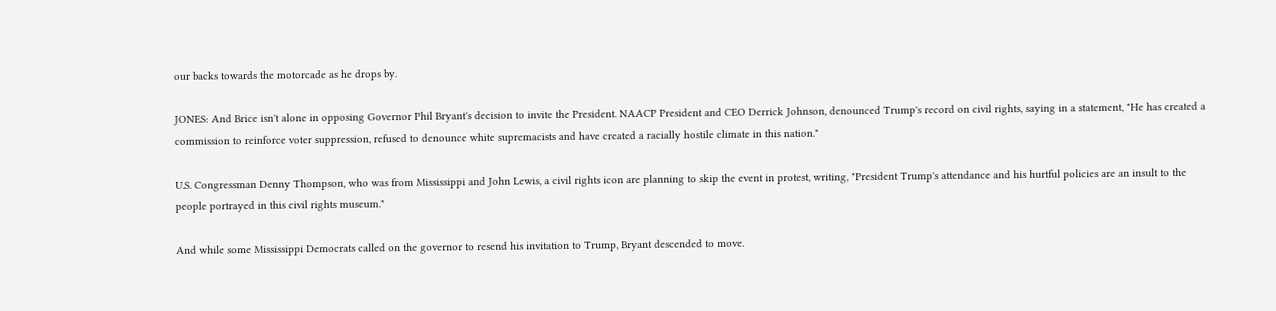our backs towards the motorcade as he drops by.

JONES: And Brice isn't alone in opposing Governor Phil Bryant's decision to invite the President. NAACP President and CEO Derrick Johnson, denounced Trump's record on civil rights, saying in a statement, "He has created a commission to reinforce voter suppression, refused to denounce white supremacists and have created a racially hostile climate in this nation."

U.S. Congressman Denny Thompson, who was from Mississippi and John Lewis, a civil rights icon are planning to skip the event in protest, writing, "President Trump's attendance and his hurtful policies are an insult to the people portrayed in this civil rights museum."

And while some Mississippi Democrats called on the governor to resend his invitation to Trump, Bryant descended to move.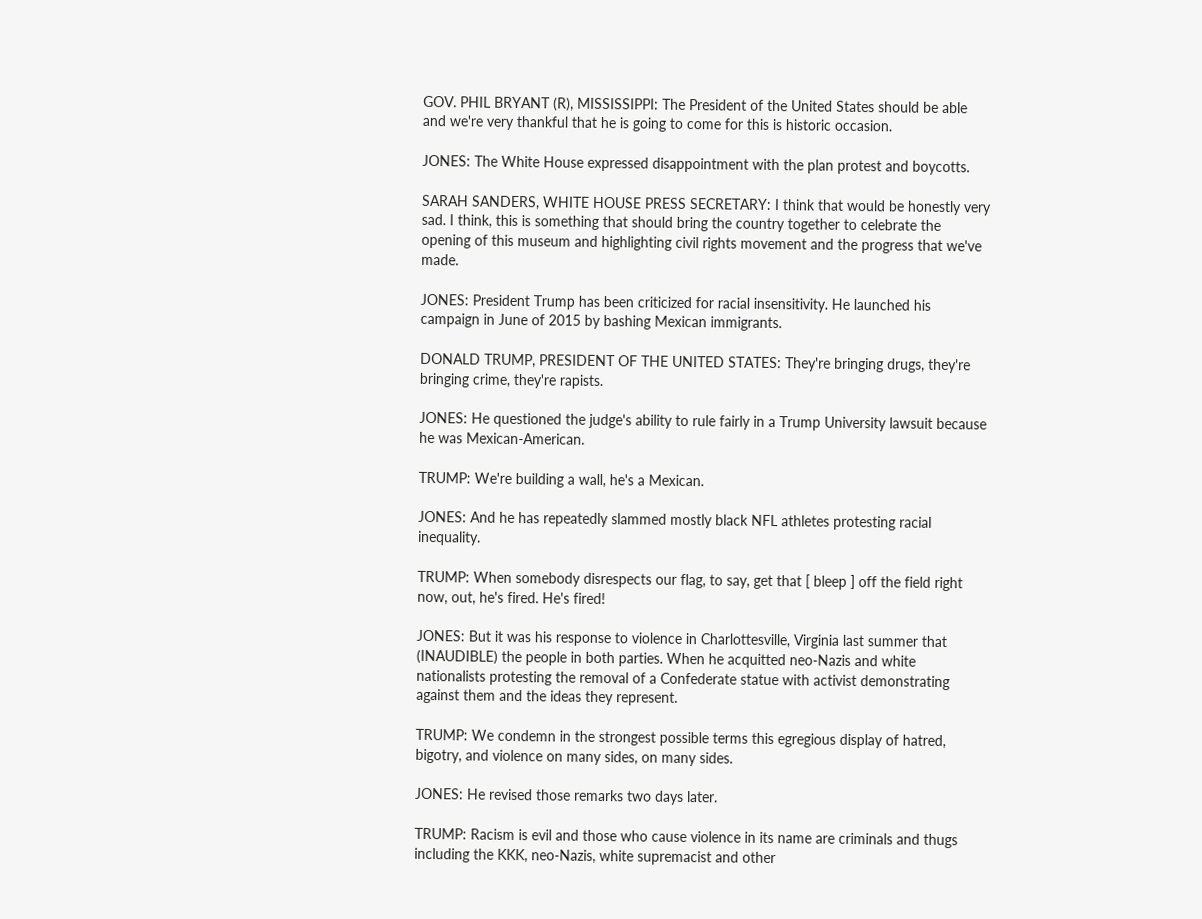GOV. PHIL BRYANT (R), MISSISSIPPI: The President of the United States should be able and we're very thankful that he is going to come for this is historic occasion.

JONES: The White House expressed disappointment with the plan protest and boycotts.

SARAH SANDERS, WHITE HOUSE PRESS SECRETARY: I think that would be honestly very sad. I think, this is something that should bring the country together to celebrate the opening of this museum and highlighting civil rights movement and the progress that we've made.

JONES: President Trump has been criticized for racial insensitivity. He launched his campaign in June of 2015 by bashing Mexican immigrants.

DONALD TRUMP, PRESIDENT OF THE UNITED STATES: They're bringing drugs, they're bringing crime, they're rapists.

JONES: He questioned the judge's ability to rule fairly in a Trump University lawsuit because he was Mexican-American.

TRUMP: We're building a wall, he's a Mexican.

JONES: And he has repeatedly slammed mostly black NFL athletes protesting racial inequality.

TRUMP: When somebody disrespects our flag, to say, get that [ bleep ] off the field right now, out, he's fired. He's fired!

JONES: But it was his response to violence in Charlottesville, Virginia last summer that (INAUDIBLE) the people in both parties. When he acquitted neo-Nazis and white nationalists protesting the removal of a Confederate statue with activist demonstrating against them and the ideas they represent.

TRUMP: We condemn in the strongest possible terms this egregious display of hatred, bigotry, and violence on many sides, on many sides.

JONES: He revised those remarks two days later.

TRUMP: Racism is evil and those who cause violence in its name are criminals and thugs including the KKK, neo-Nazis, white supremacist and other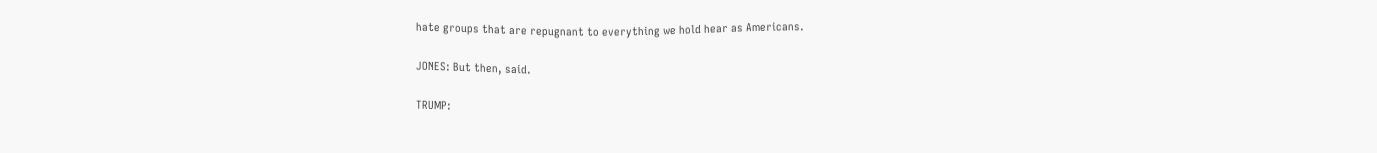hate groups that are repugnant to everything we hold hear as Americans.

JONES: But then, said.

TRUMP: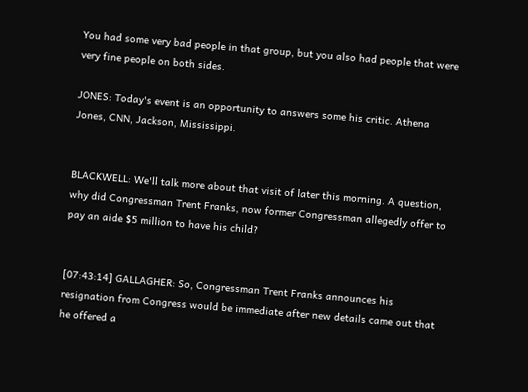You had some very bad people in that group, but you also had people that were very fine people on both sides.

JONES: Today's event is an opportunity to answers some his critic. Athena Jones, CNN, Jackson, Mississippi.


BLACKWELL: We'll talk more about that visit of later this morning. A question, why did Congressman Trent Franks, now former Congressman allegedly offer to pay an aide $5 million to have his child?


[07:43:14] GALLAGHER: So, Congressman Trent Franks announces his resignation from Congress would be immediate after new details came out that he offered a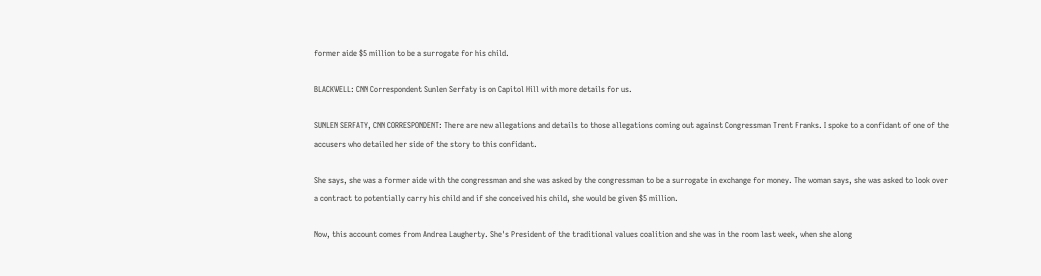former aide $5 million to be a surrogate for his child.

BLACKWELL: CNN Correspondent Sunlen Serfaty is on Capitol Hill with more details for us.

SUNLEN SERFATY, CNN CORRESPONDENT: There are new allegations and details to those allegations coming out against Congressman Trent Franks. I spoke to a confidant of one of the accusers who detailed her side of the story to this confidant.

She says, she was a former aide with the congressman and she was asked by the congressman to be a surrogate in exchange for money. The woman says, she was asked to look over a contract to potentially carry his child and if she conceived his child, she would be given $5 million.

Now, this account comes from Andrea Laugherty. She's President of the traditional values coalition and she was in the room last week, when she along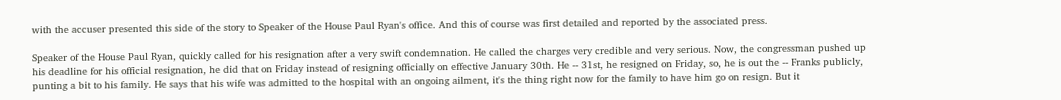with the accuser presented this side of the story to Speaker of the House Paul Ryan's office. And this of course was first detailed and reported by the associated press.

Speaker of the House Paul Ryan, quickly called for his resignation after a very swift condemnation. He called the charges very credible and very serious. Now, the congressman pushed up his deadline for his official resignation, he did that on Friday instead of resigning officially on effective January 30th. He -- 31st, he resigned on Friday, so, he is out the -- Franks publicly, punting a bit to his family. He says that his wife was admitted to the hospital with an ongoing ailment, it's the thing right now for the family to have him go on resign. But it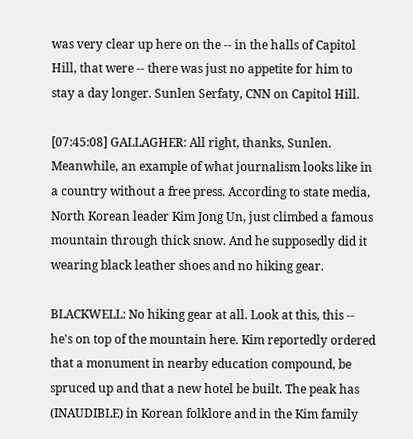was very clear up here on the -- in the halls of Capitol Hill, that were -- there was just no appetite for him to stay a day longer. Sunlen Serfaty, CNN on Capitol Hill.

[07:45:08] GALLAGHER: All right, thanks, Sunlen. Meanwhile, an example of what journalism looks like in a country without a free press. According to state media, North Korean leader Kim Jong Un, just climbed a famous mountain through thick snow. And he supposedly did it wearing black leather shoes and no hiking gear.

BLACKWELL: No hiking gear at all. Look at this, this -- he's on top of the mountain here. Kim reportedly ordered that a monument in nearby education compound, be spruced up and that a new hotel be built. The peak has (INAUDIBLE) in Korean folklore and in the Kim family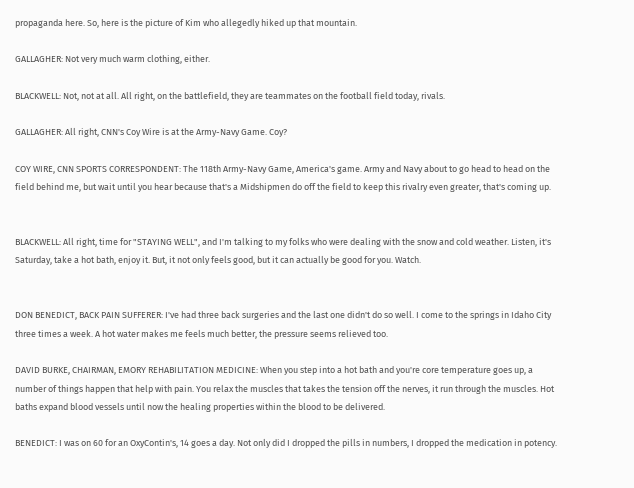propaganda here. So, here is the picture of Kim who allegedly hiked up that mountain.

GALLAGHER: Not very much warm clothing, either.

BLACKWELL: Not, not at all. All right, on the battlefield, they are teammates on the football field today, rivals.

GALLAGHER: All right, CNN's Coy Wire is at the Army-Navy Game. Coy?

COY WIRE, CNN SPORTS CORRESPONDENT: The 118th Army-Navy Game, America's game. Army and Navy about to go head to head on the field behind me, but wait until you hear because that's a Midshipmen do off the field to keep this rivalry even greater, that's coming up.


BLACKWELL: All right, time for "STAYING WELL", and I'm talking to my folks who were dealing with the snow and cold weather. Listen, it's Saturday, take a hot bath, enjoy it. But, it not only feels good, but it can actually be good for you. Watch.


DON BENEDICT, BACK PAIN SUFFERER: I've had three back surgeries and the last one didn't do so well. I come to the springs in Idaho City three times a week. A hot water makes me feels much better, the pressure seems relieved too.

DAVID BURKE, CHAIRMAN, EMORY REHABILITATION MEDICINE: When you step into a hot bath and you're core temperature goes up, a number of things happen that help with pain. You relax the muscles that takes the tension off the nerves, it run through the muscles. Hot baths expand blood vessels until now the healing properties within the blood to be delivered.

BENEDICT: I was on 60 for an OxyContin's, 14 goes a day. Not only did I dropped the pills in numbers, I dropped the medication in potency.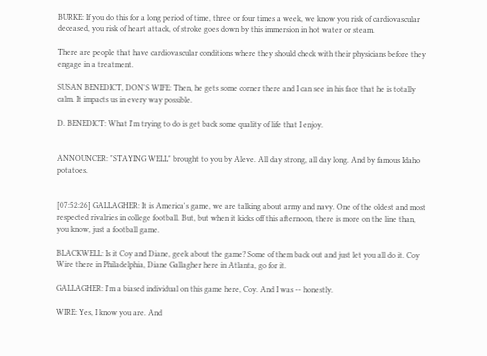BURKE: If you do this for a long period of time, three or four times a week, we know you risk of cardiovascular deceased, you risk of heart attack, of stroke goes down by this immersion in hot water or steam.

There are people that have cardiovascular conditions where they should check with their physicians before they engage in a treatment.

SUSAN BENEDICT, DON'S WIFE: Then, he gets some corner there and I can see in his face that he is totally calm. It impacts us in every way possible.

D. BENEDICT: What I'm trying to do is get back some quality of life that I enjoy.


ANNOUNCER: "STAYING WELL" brought to you by Aleve. All day strong, all day long. And by famous Idaho potatoes.


[07:52:26] GALLAGHER: It is America's game, we are talking about army and navy. One of the oldest and most respected rivalries in college football. But, but when it kicks off this afternoon, there is more on the line than, you know, just a football game.

BLACKWELL: Is it Coy and Diane, geek about the game? Some of them back out and just let you all do it. Coy Wire there in Philadelphia, Diane Gallagher here in Atlanta, go for it.

GALLAGHER: I'm a biased individual on this game here, Coy. And I was -- honestly.

WIRE: Yes, I know you are. And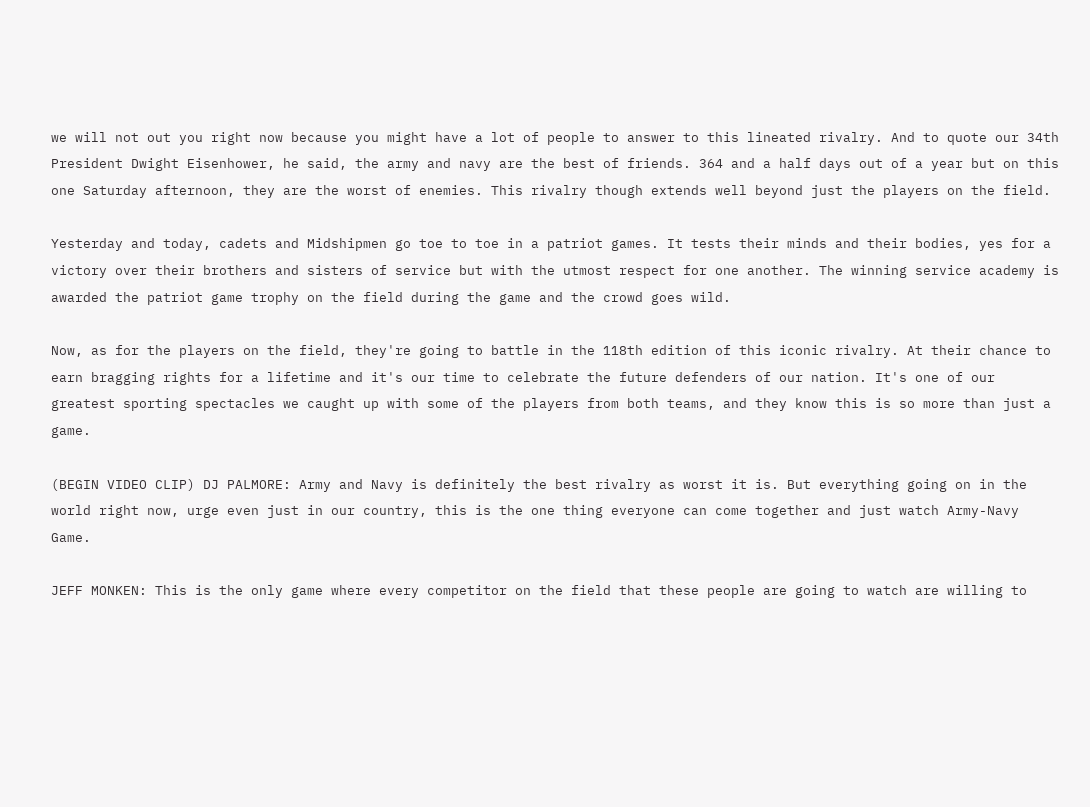we will not out you right now because you might have a lot of people to answer to this lineated rivalry. And to quote our 34th President Dwight Eisenhower, he said, the army and navy are the best of friends. 364 and a half days out of a year but on this one Saturday afternoon, they are the worst of enemies. This rivalry though extends well beyond just the players on the field.

Yesterday and today, cadets and Midshipmen go toe to toe in a patriot games. It tests their minds and their bodies, yes for a victory over their brothers and sisters of service but with the utmost respect for one another. The winning service academy is awarded the patriot game trophy on the field during the game and the crowd goes wild.

Now, as for the players on the field, they're going to battle in the 118th edition of this iconic rivalry. At their chance to earn bragging rights for a lifetime and it's our time to celebrate the future defenders of our nation. It's one of our greatest sporting spectacles we caught up with some of the players from both teams, and they know this is so more than just a game.

(BEGIN VIDEO CLIP) DJ PALMORE: Army and Navy is definitely the best rivalry as worst it is. But everything going on in the world right now, urge even just in our country, this is the one thing everyone can come together and just watch Army-Navy Game.

JEFF MONKEN: This is the only game where every competitor on the field that these people are going to watch are willing to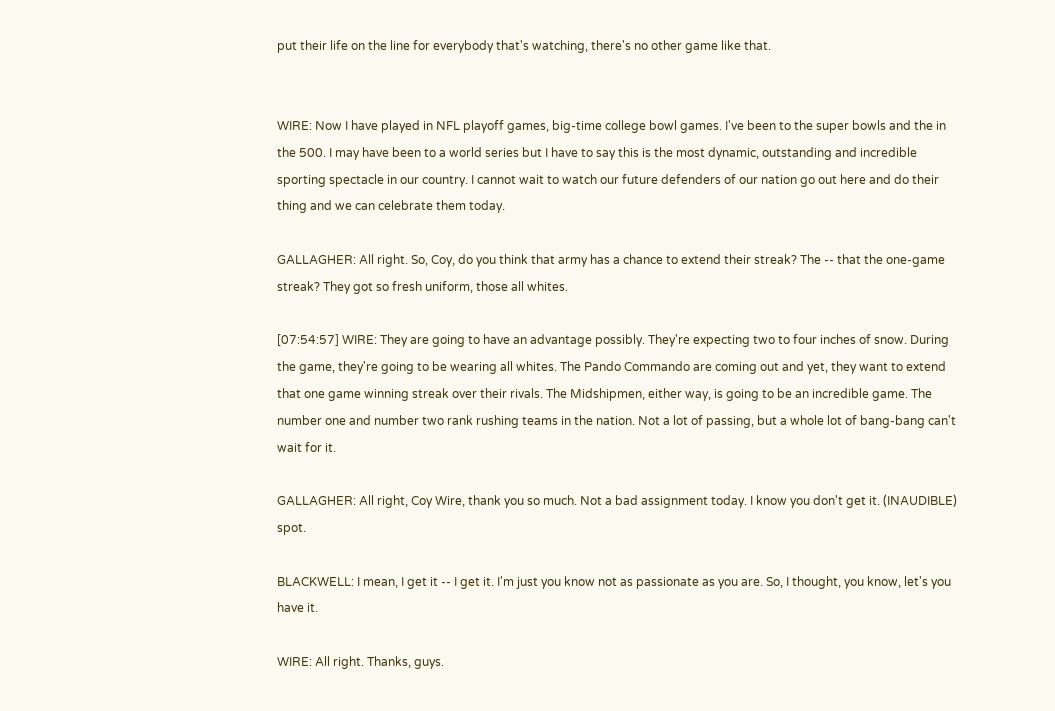put their life on the line for everybody that's watching, there's no other game like that.


WIRE: Now I have played in NFL playoff games, big-time college bowl games. I've been to the super bowls and the in the 500. I may have been to a world series but I have to say this is the most dynamic, outstanding and incredible sporting spectacle in our country. I cannot wait to watch our future defenders of our nation go out here and do their thing and we can celebrate them today.

GALLAGHER: All right. So, Coy, do you think that army has a chance to extend their streak? The -- that the one-game streak? They got so fresh uniform, those all whites.

[07:54:57] WIRE: They are going to have an advantage possibly. They're expecting two to four inches of snow. During the game, they're going to be wearing all whites. The Pando Commando are coming out and yet, they want to extend that one game winning streak over their rivals. The Midshipmen, either way, is going to be an incredible game. The number one and number two rank rushing teams in the nation. Not a lot of passing, but a whole lot of bang-bang can't wait for it.

GALLAGHER: All right, Coy Wire, thank you so much. Not a bad assignment today. I know you don't get it. (INAUDIBLE) spot.

BLACKWELL: I mean, I get it -- I get it. I'm just you know not as passionate as you are. So, I thought, you know, let's you have it.

WIRE: All right. Thanks, guys.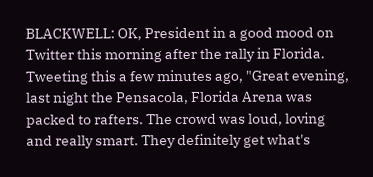BLACKWELL: OK, President in a good mood on Twitter this morning after the rally in Florida. Tweeting this a few minutes ago, "Great evening, last night the Pensacola, Florida Arena was packed to rafters. The crowd was loud, loving and really smart. They definitely get what's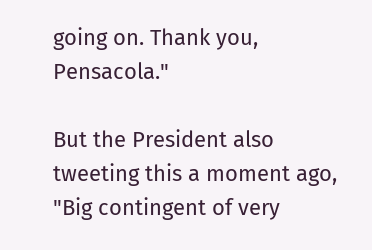going on. Thank you, Pensacola."

But the President also tweeting this a moment ago, "Big contingent of very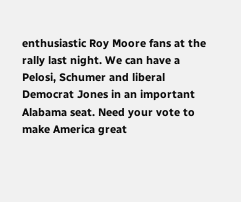enthusiastic Roy Moore fans at the rally last night. We can have a Pelosi, Schumer and liberal Democrat Jones in an important Alabama seat. Need your vote to make America great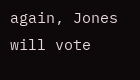again, Jones will vote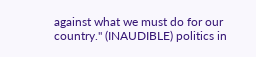against what we must do for our country." (INAUDIBLE) politics in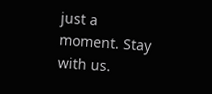just a moment. Stay with us.